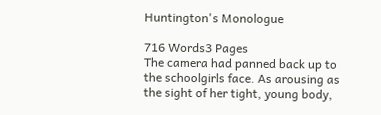Huntington's Monologue

716 Words3 Pages
The camera had panned back up to the schoolgirls face. As arousing as the sight of her tight, young body,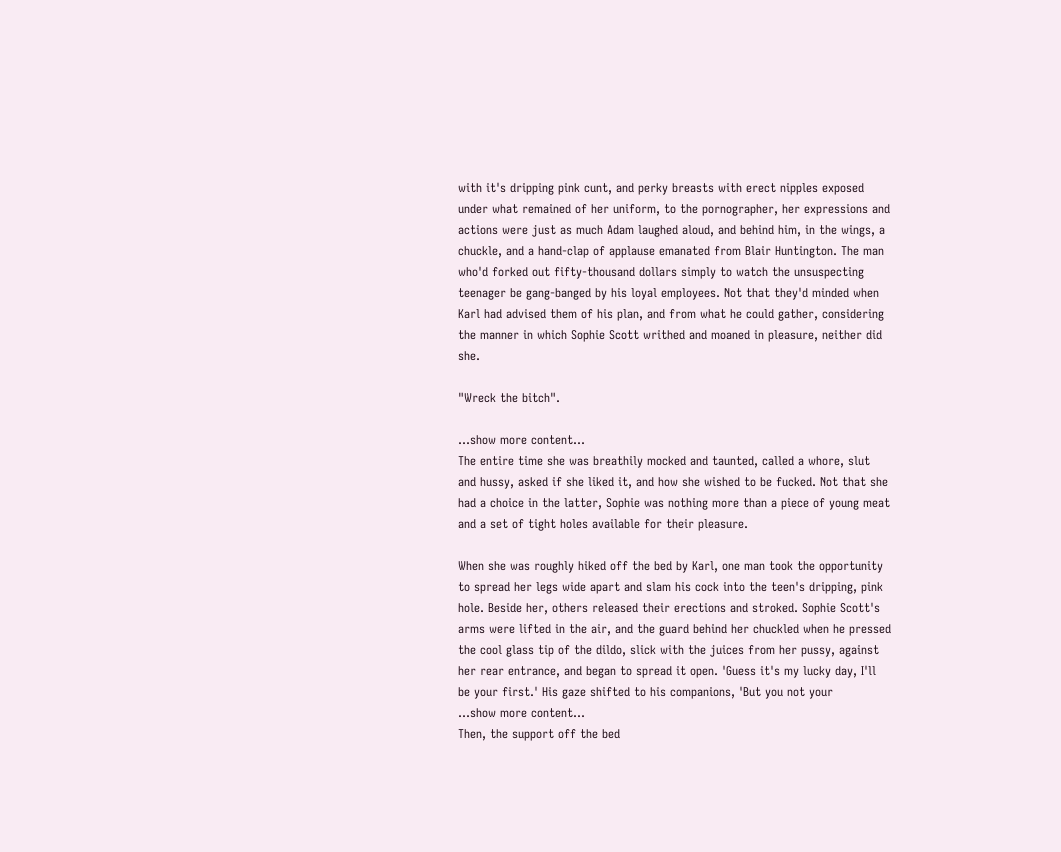with it's dripping pink cunt, and perky breasts with erect nipples exposed under what remained of her uniform, to the pornographer, her expressions and actions were just as much Adam laughed aloud, and behind him, in the wings, a chuckle, and a hand-clap of applause emanated from Blair Huntington. The man who'd forked out fifty-thousand dollars simply to watch the unsuspecting teenager be gang-banged by his loyal employees. Not that they'd minded when Karl had advised them of his plan, and from what he could gather, considering the manner in which Sophie Scott writhed and moaned in pleasure, neither did she.

"Wreck the bitch".

…show more content…
The entire time she was breathily mocked and taunted, called a whore, slut and hussy, asked if she liked it, and how she wished to be fucked. Not that she had a choice in the latter, Sophie was nothing more than a piece of young meat and a set of tight holes available for their pleasure.

When she was roughly hiked off the bed by Karl, one man took the opportunity to spread her legs wide apart and slam his cock into the teen's dripping, pink hole. Beside her, others released their erections and stroked. Sophie Scott's arms were lifted in the air, and the guard behind her chuckled when he pressed the cool glass tip of the dildo, slick with the juices from her pussy, against her rear entrance, and began to spread it open. 'Guess it's my lucky day, I'll be your first.' His gaze shifted to his companions, 'But you not your
…show more content…
Then, the support off the bed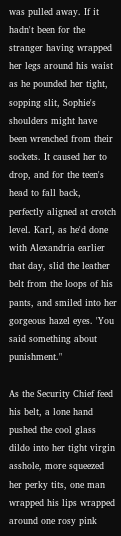was pulled away. If it hadn't been for the stranger having wrapped her legs around his waist as he pounded her tight, sopping slit, Sophie's shoulders might have been wrenched from their sockets. It caused her to drop, and for the teen's head to fall back, perfectly aligned at crotch level. Karl, as he'd done with Alexandria earlier that day, slid the leather belt from the loops of his pants, and smiled into her gorgeous hazel eyes. 'You said something about punishment."

As the Security Chief feed his belt, a lone hand pushed the cool glass dildo into her tight virgin asshole, more squeezed her perky tits, one man wrapped his lips wrapped around one rosy pink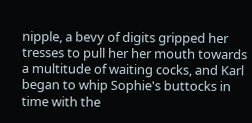nipple, a bevy of digits gripped her tresses to pull her her mouth towards a multitude of waiting cocks, and Karl began to whip Sophie's buttocks in time with the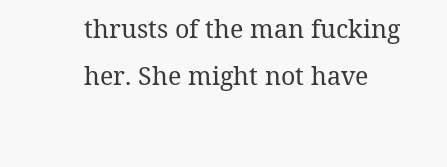thrusts of the man fucking her. She might not have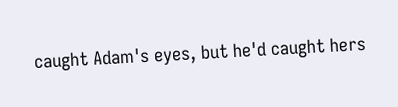caught Adam's eyes, but he'd caught hers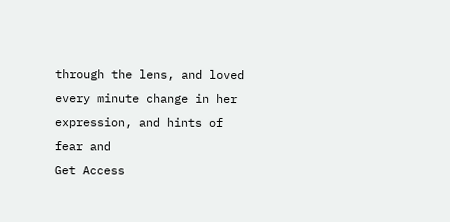through the lens, and loved every minute change in her expression, and hints of fear and
Get Access